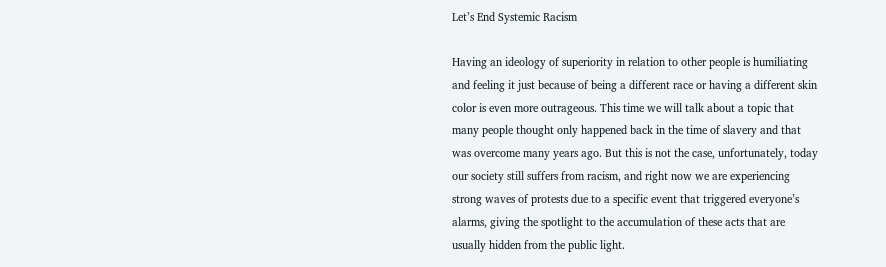Let’s End Systemic Racism

Having an ideology of superiority in relation to other people is humiliating and feeling it just because of being a different race or having a different skin color is even more outrageous. This time we will talk about a topic that many people thought only happened back in the time of slavery and that was overcome many years ago. But this is not the case, unfortunately, today our society still suffers from racism, and right now we are experiencing strong waves of protests due to a specific event that triggered everyone’s alarms, giving the spotlight to the accumulation of these acts that are usually hidden from the public light.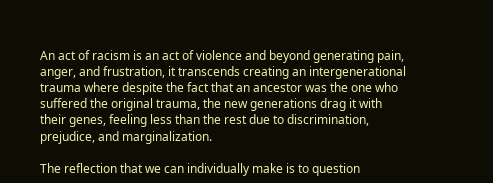An act of racism is an act of violence and beyond generating pain, anger, and frustration, it transcends creating an intergenerational trauma where despite the fact that an ancestor was the one who suffered the original trauma, the new generations drag it with their genes, feeling less than the rest due to discrimination, prejudice, and marginalization.

The reflection that we can individually make is to question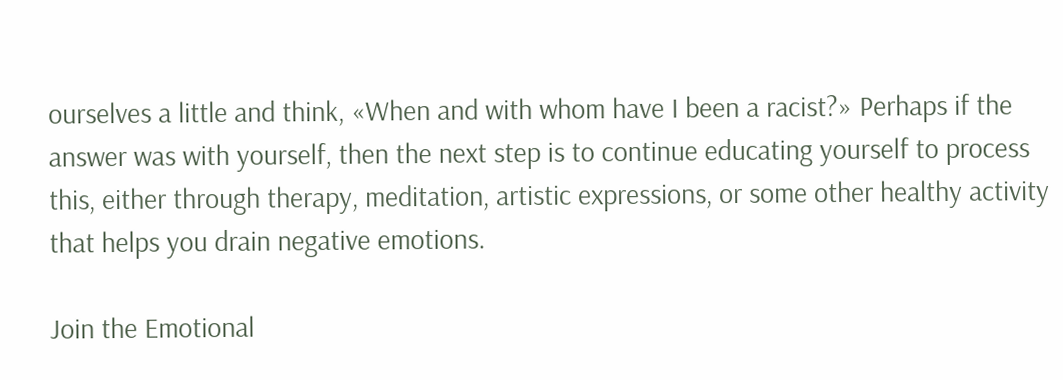ourselves a little and think, «When and with whom have I been a racist?» Perhaps if the answer was with yourself, then the next step is to continue educating yourself to process this, either through therapy, meditation, artistic expressions, or some other healthy activity that helps you drain negative emotions.

Join the Emotional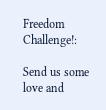Freedom Challenge!:

Send us some love and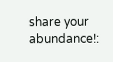share your abundance!: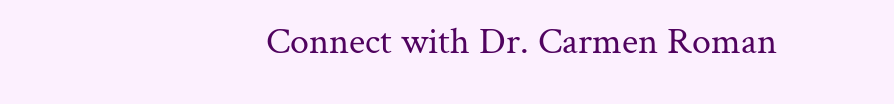Connect with Dr. Carmen Roman